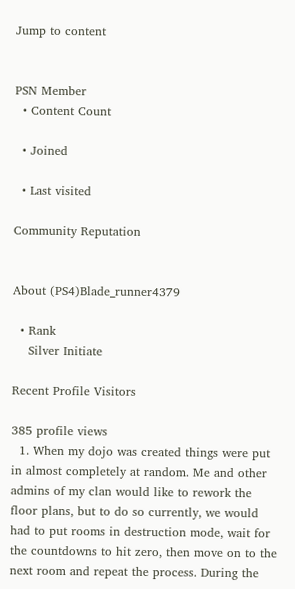Jump to content


PSN Member
  • Content Count

  • Joined

  • Last visited

Community Reputation


About (PS4)Blade_runner4379

  • Rank
    Silver Initiate

Recent Profile Visitors

385 profile views
  1. When my dojo was created things were put in almost completely at random. Me and other admins of my clan would like to rework the floor plans, but to do so currently, we would had to put rooms in destruction mode, wait for the countdowns to hit zero, then move on to the next room and repeat the process. During the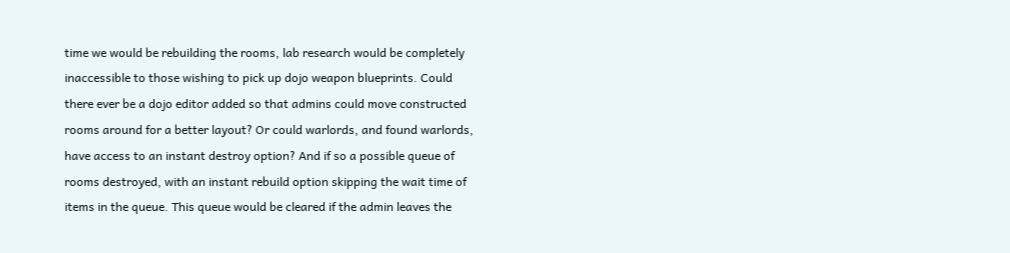time we would be rebuilding the rooms, lab research would be completely inaccessible to those wishing to pick up dojo weapon blueprints. Could there ever be a dojo editor added so that admins could move constructed rooms around for a better layout? Or could warlords, and found warlords, have access to an instant destroy option? And if so a possible queue of rooms destroyed, with an instant rebuild option skipping the wait time of items in the queue. This queue would be cleared if the admin leaves the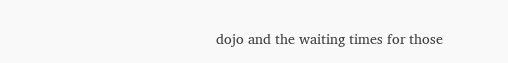dojo and the waiting times for those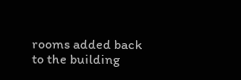rooms added back to the building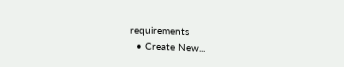requirements
  • Create New...